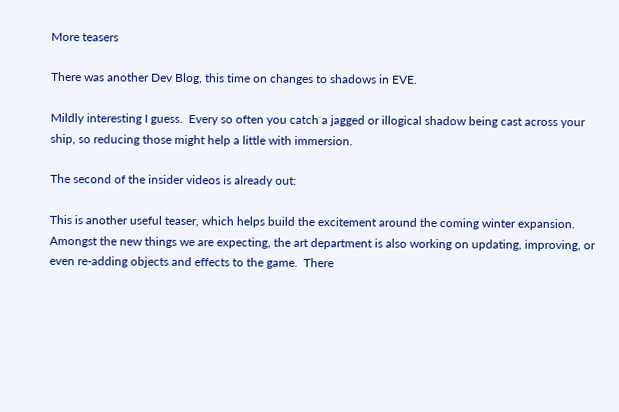More teasers

There was another Dev Blog, this time on changes to shadows in EVE.

Mildly interesting I guess.  Every so often you catch a jagged or illogical shadow being cast across your ship, so reducing those might help a little with immersion.

The second of the insider videos is already out:

This is another useful teaser, which helps build the excitement around the coming winter expansion.  Amongst the new things we are expecting, the art department is also working on updating, improving, or even re-adding objects and effects to the game.  There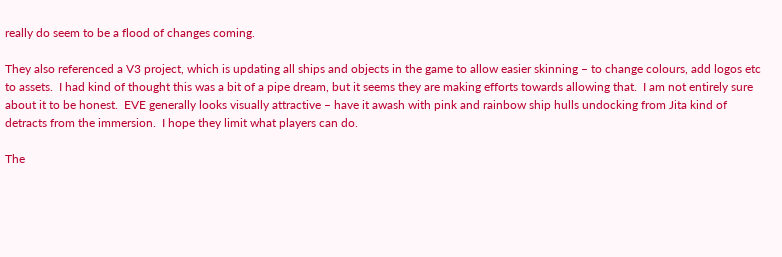really do seem to be a flood of changes coming.

They also referenced a V3 project, which is updating all ships and objects in the game to allow easier skinning – to change colours, add logos etc to assets.  I had kind of thought this was a bit of a pipe dream, but it seems they are making efforts towards allowing that.  I am not entirely sure about it to be honest.  EVE generally looks visually attractive – have it awash with pink and rainbow ship hulls undocking from Jita kind of detracts from the immersion.  I hope they limit what players can do.

The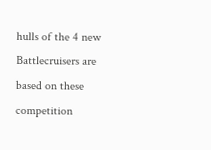hulls of the 4 new Battlecruisers are based on these competition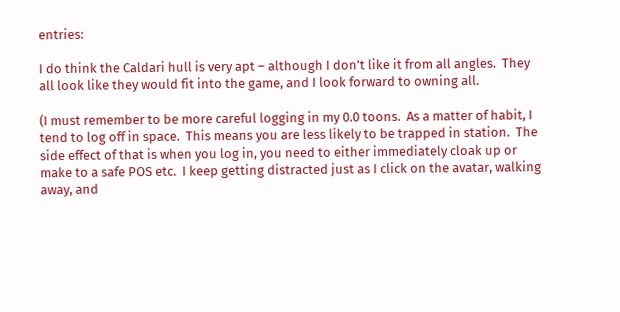entries:

I do think the Caldari hull is very apt – although I don’t like it from all angles.  They all look like they would fit into the game, and I look forward to owning all.

(I must remember to be more careful logging in my 0.0 toons.  As a matter of habit, I tend to log off in space.  This means you are less likely to be trapped in station.  The side effect of that is when you log in, you need to either immediately cloak up or make to a safe POS etc.  I keep getting distracted just as I click on the avatar, walking away, and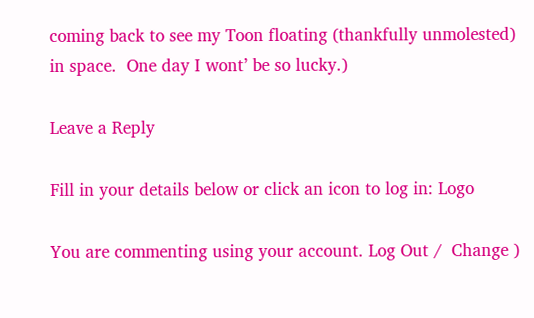coming back to see my Toon floating (thankfully unmolested) in space.  One day I wont’ be so lucky.)

Leave a Reply

Fill in your details below or click an icon to log in: Logo

You are commenting using your account. Log Out /  Change )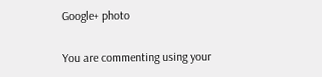Google+ photo

You are commenting using your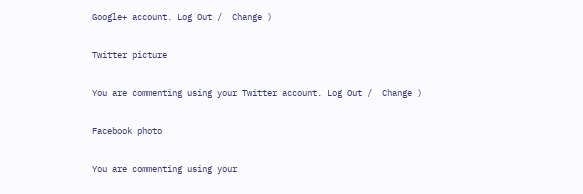Google+ account. Log Out /  Change )

Twitter picture

You are commenting using your Twitter account. Log Out /  Change )

Facebook photo

You are commenting using your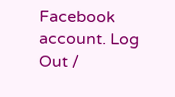Facebook account. Log Out /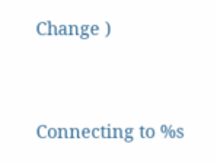Change )


Connecting to %s